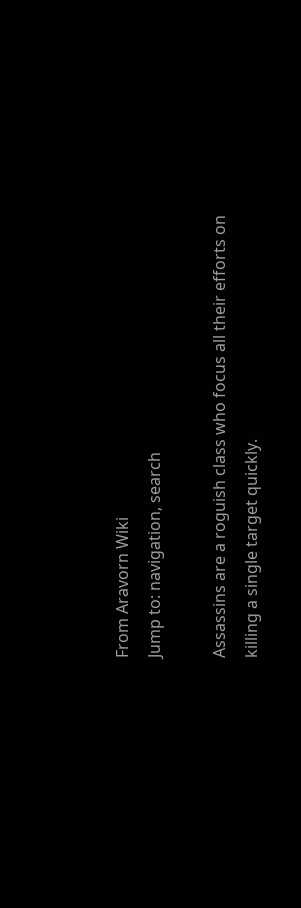From Aravorn Wiki
Jump to: navigation, search

Assassins are a roguish class who focus all their efforts on killing a single target quickly.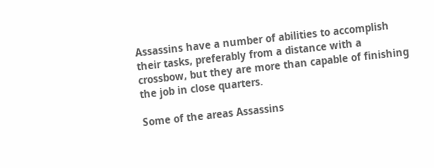Assassins have a number of abilities to accomplish their tasks, preferably from a distance with a crossbow, but they are more than capable of finishing the job in close quarters.

Some of the areas Assassins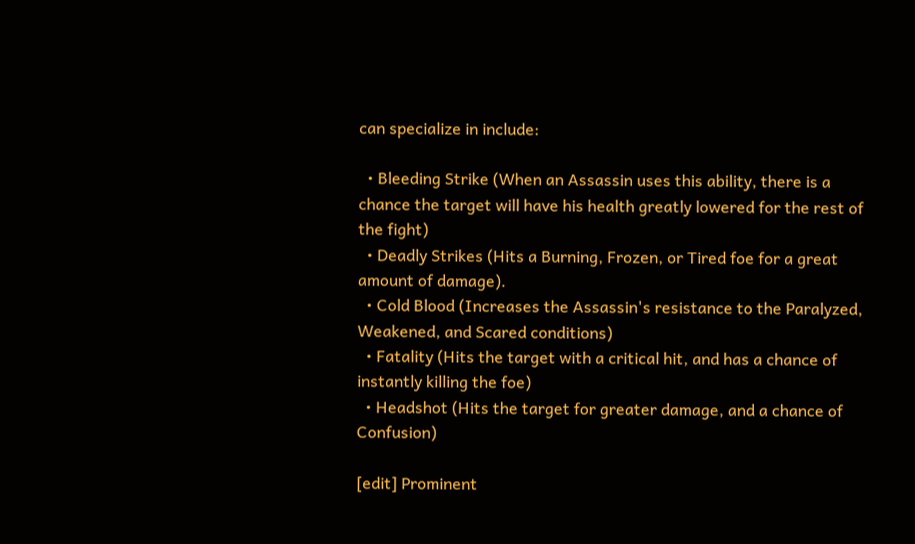can specialize in include:

  • Bleeding Strike (When an Assassin uses this ability, there is a chance the target will have his health greatly lowered for the rest of the fight)
  • Deadly Strikes (Hits a Burning, Frozen, or Tired foe for a great amount of damage).
  • Cold Blood (Increases the Assassin's resistance to the Paralyzed, Weakened, and Scared conditions)
  • Fatality (Hits the target with a critical hit, and has a chance of instantly killing the foe)
  • Headshot (Hits the target for greater damage, and a chance of Confusion)

[edit] Prominent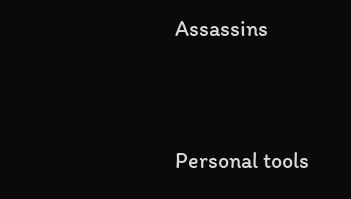Assassins


Personal tools